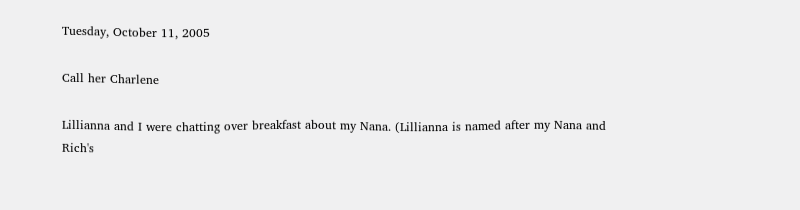Tuesday, October 11, 2005

Call her Charlene

Lillianna and I were chatting over breakfast about my Nana. (Lillianna is named after my Nana and Rich's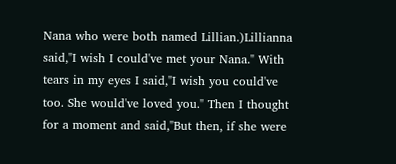Nana who were both named Lillian.)Lillianna said,"I wish I could've met your Nana." With tears in my eyes I said,"I wish you could've too. She would've loved you." Then I thought for a moment and said,"But then, if she were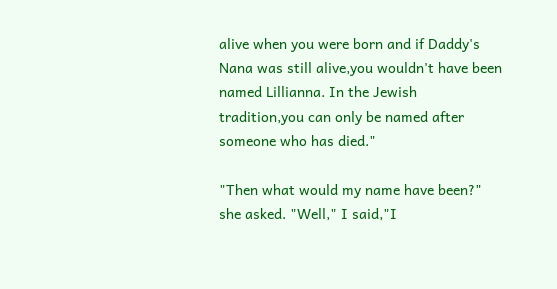alive when you were born and if Daddy's Nana was still alive,you wouldn't have been named Lillianna. In the Jewish tradition,you can only be named after someone who has died."

"Then what would my name have been?" she asked. "Well," I said,"I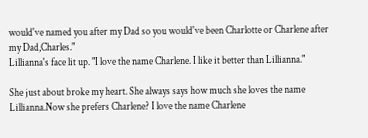would've named you after my Dad so you would've been Charlotte or Charlene after my Dad,Charles."
Lillianna's face lit up. "I love the name Charlene. I like it better than Lillianna."

She just about broke my heart. She always says how much she loves the name Lillianna.Now she prefers Charlene? I love the name Charlene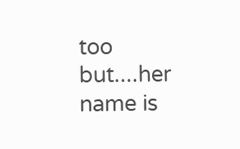too but....her name is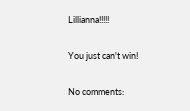Lillianna!!!!!

You just can't win!

No comments: